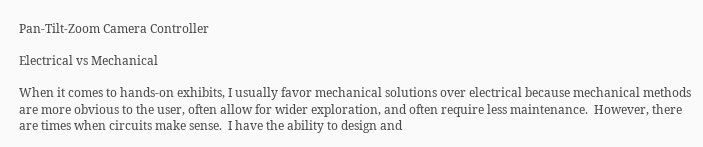Pan-Tilt-Zoom Camera Controller

Electrical vs Mechanical

When it comes to hands-on exhibits, I usually favor mechanical solutions over electrical because mechanical methods are more obvious to the user, often allow for wider exploration, and often require less maintenance.  However, there are times when circuits make sense.  I have the ability to design and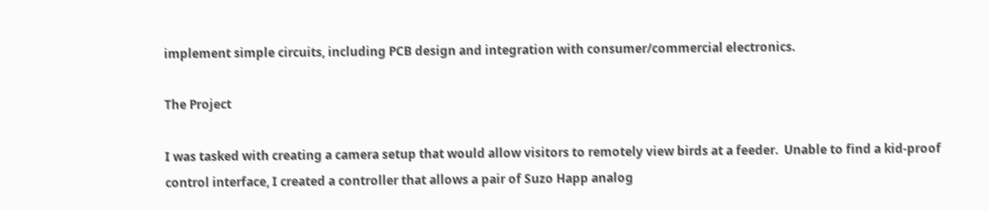implement simple circuits, including PCB design and integration with consumer/commercial electronics.

The Project

I was tasked with creating a camera setup that would allow visitors to remotely view birds at a feeder.  Unable to find a kid-proof control interface, I created a controller that allows a pair of Suzo Happ analog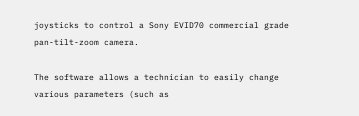joysticks to control a Sony EVID70 commercial grade pan-tilt-zoom camera.

The software allows a technician to easily change various parameters (such as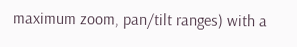maximum zoom, pan/tilt ranges) with a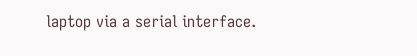laptop via a serial interface.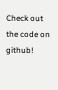Check out the code on github!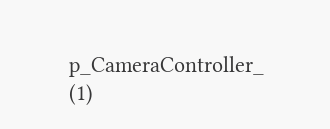p_CameraController_ (1)